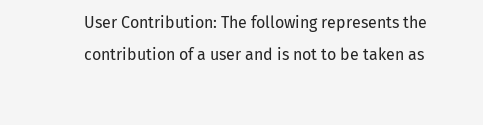User Contribution: The following represents the contribution of a user and is not to be taken as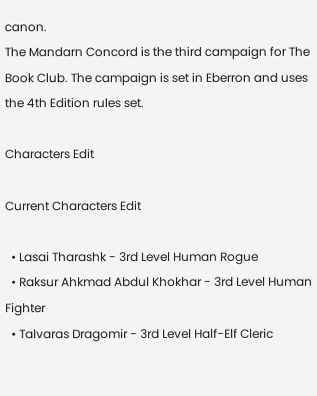canon.
The Mandarn Concord is the third campaign for The Book Club. The campaign is set in Eberron and uses the 4th Edition rules set.

Characters Edit

Current Characters Edit

  • Lasai Tharashk - 3rd Level Human Rogue
  • Raksur Ahkmad Abdul Khokhar - 3rd Level Human Fighter
  • Talvaras Dragomir - 3rd Level Half-Elf Cleric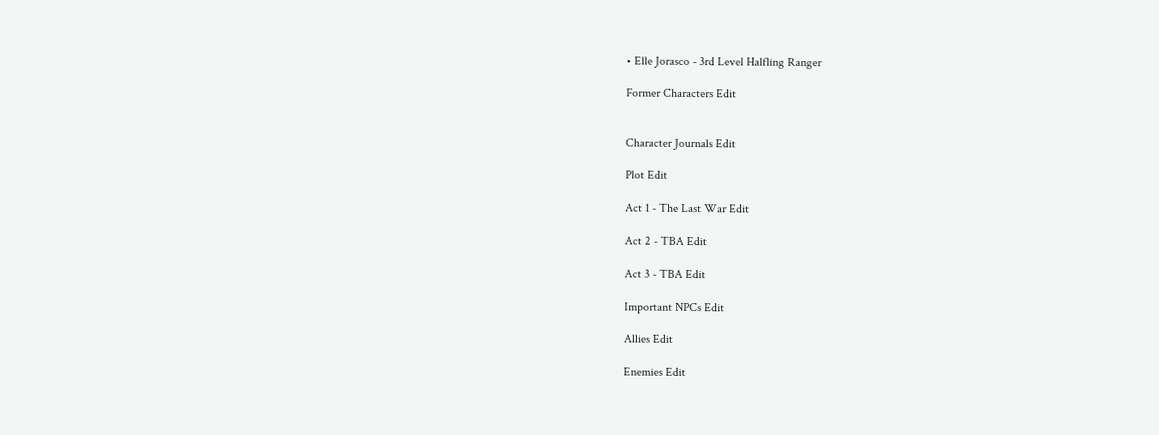• Elle Jorasco - 3rd Level Halfling Ranger

Former Characters Edit


Character Journals Edit

Plot Edit

Act 1 - The Last War Edit

Act 2 - TBA Edit

Act 3 - TBA Edit

Important NPCs Edit

Allies Edit

Enemies Edit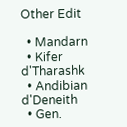Other Edit

  • Mandarn
  • Kifer d'Tharashk
  • Andibian d'Deneith
  • Gen.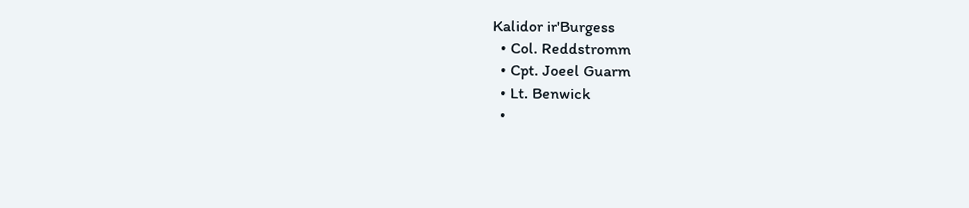Kalidor ir'Burgess
  • Col. Reddstromm
  • Cpt. Joeel Guarm
  • Lt. Benwick
  •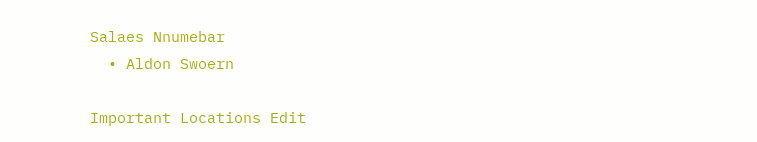Salaes Nnumebar
  • Aldon Swoern

Important Locations Edit